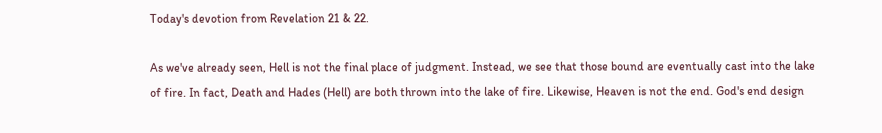Today's devotion from Revelation 21 & 22.

As we've already seen, Hell is not the final place of judgment. Instead, we see that those bound are eventually cast into the lake of fire. In fact, Death and Hades (Hell) are both thrown into the lake of fire. Likewise, Heaven is not the end. God's end design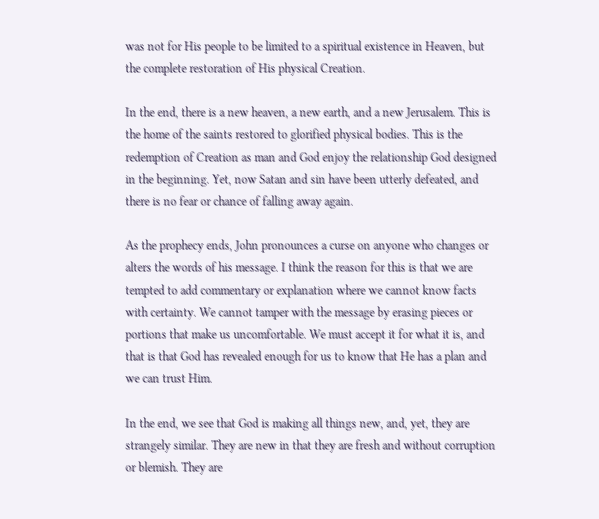was not for His people to be limited to a spiritual existence in Heaven, but the complete restoration of His physical Creation.

In the end, there is a new heaven, a new earth, and a new Jerusalem. This is the home of the saints restored to glorified physical bodies. This is the redemption of Creation as man and God enjoy the relationship God designed in the beginning. Yet, now Satan and sin have been utterly defeated, and there is no fear or chance of falling away again.

As the prophecy ends, John pronounces a curse on anyone who changes or alters the words of his message. I think the reason for this is that we are tempted to add commentary or explanation where we cannot know facts with certainty. We cannot tamper with the message by erasing pieces or portions that make us uncomfortable. We must accept it for what it is, and that is that God has revealed enough for us to know that He has a plan and we can trust Him.

In the end, we see that God is making all things new, and, yet, they are strangely similar. They are new in that they are fresh and without corruption or blemish. They are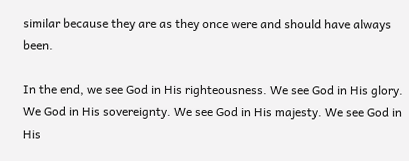similar because they are as they once were and should have always been.

In the end, we see God in His righteousness. We see God in His glory. We God in His sovereignty. We see God in His majesty. We see God in His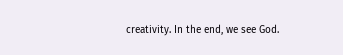creativity. In the end, we see God.